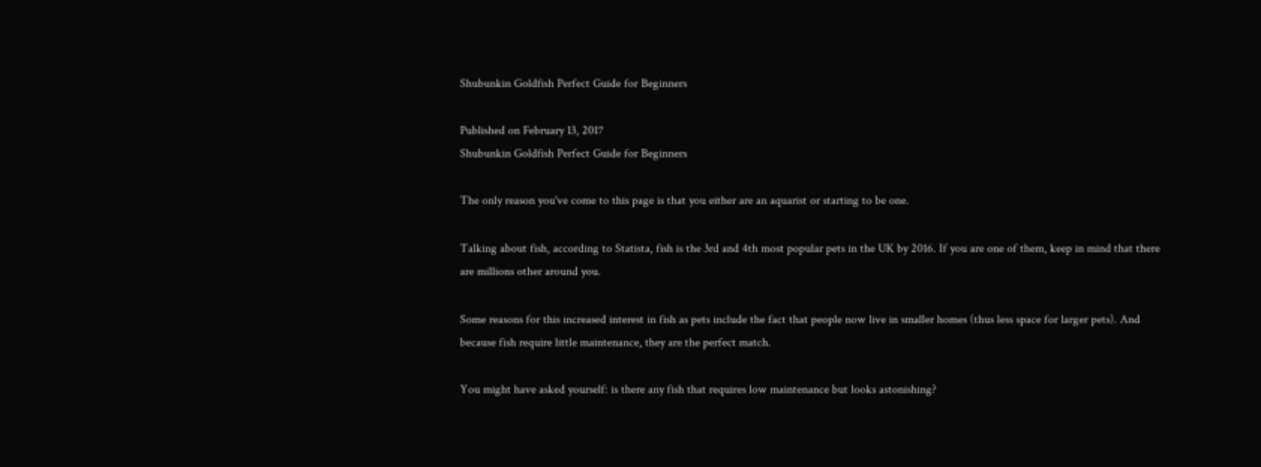Shubunkin Goldfish Perfect Guide for Beginners

Published on February 13, 2017
Shubunkin Goldfish Perfect Guide for Beginners

The only reason you've come to this page is that you either are an aquarist or starting to be one.

Talking about fish, according to Statista, fish is the 3rd and 4th most popular pets in the UK by 2016. If you are one of them, keep in mind that there are millions other around you.

Some reasons for this increased interest in fish as pets include the fact that people now live in smaller homes (thus less space for larger pets). And because fish require little maintenance, they are the perfect match.

You might have asked yourself: is there any fish that requires low maintenance but looks astonishing?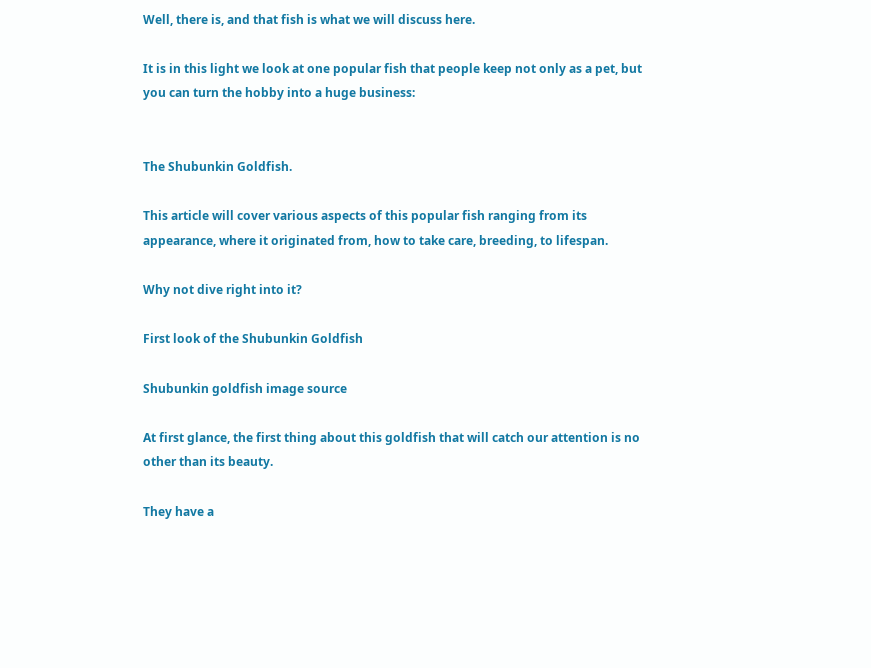Well, there is, and that fish is what we will discuss here.

It is in this light we look at one popular fish that people keep not only as a pet, but you can turn the hobby into a huge business:


The Shubunkin Goldfish.

This article will cover various aspects of this popular fish ranging from its appearance, where it originated from, how to take care, breeding, to lifespan.

Why not dive right into it?

First look of the Shubunkin Goldfish

Shubunkin goldfish image source

At first glance, the first thing about this goldfish that will catch our attention is no other than its beauty.

They have a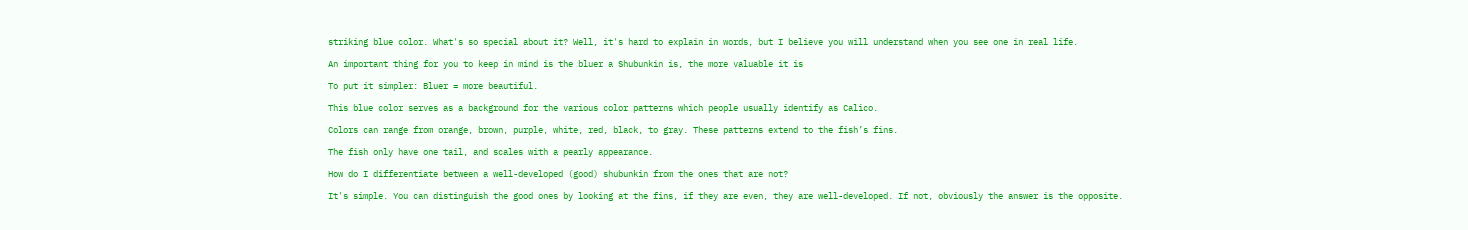striking blue color. What's so special about it? Well, it's hard to explain in words, but I believe you will understand when you see one in real life.

An important thing for you to keep in mind is the bluer a Shubunkin is, the more valuable it is

To put it simpler: Bluer = more beautiful.

This blue color serves as a background for the various color patterns which people usually identify as Calico.

Colors can range from orange, brown, purple, white, red, black, to gray. These patterns extend to the fish’s fins.

The fish only have one tail, and scales with a pearly appearance.

How do I differentiate between a well-developed (good) shubunkin from the ones that are not?

It's simple. You can distinguish the good ones by looking at the fins, if they are even, they are well-developed. If not, obviously the answer is the opposite.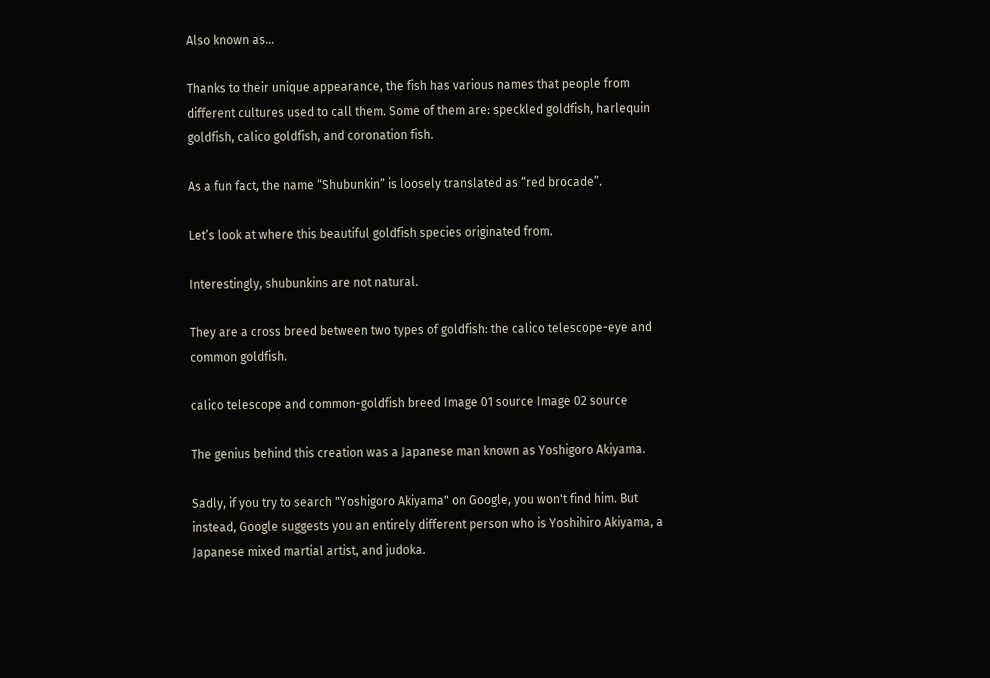Also known as...

Thanks to their unique appearance, the fish has various names that people from different cultures used to call them. Some of them are: speckled goldfish, harlequin goldfish, calico goldfish, and coronation fish.

As a fun fact, the name “Shubunkin” is loosely translated as “red brocade”.

Let’s look at where this beautiful goldfish species originated from.

Interestingly, shubunkins are not natural.

They are a cross breed between two types of goldfish: the calico telescope-eye and common goldfish.

calico telescope and common-goldfish breed Image 01 source Image 02 source

The genius behind this creation was a Japanese man known as Yoshigoro Akiyama.

Sadly, if you try to search "Yoshigoro Akiyama" on Google, you won't find him. But instead, Google suggests you an entirely different person who is Yoshihiro Akiyama, a Japanese mixed martial artist, and judoka.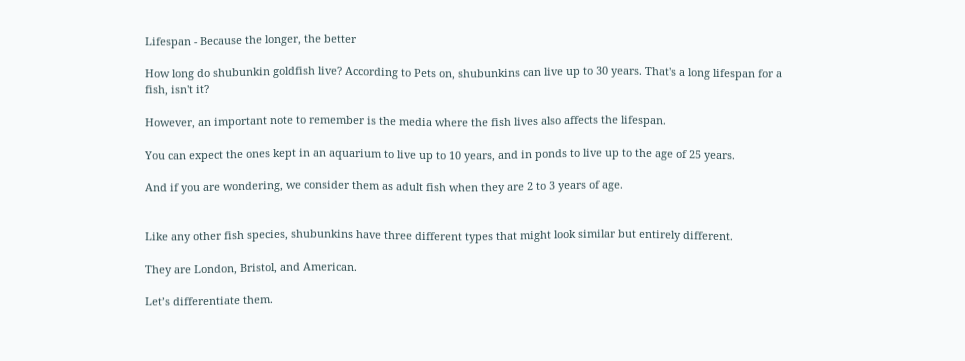Lifespan - Because the longer, the better

How long do shubunkin goldfish live? According to Pets on, shubunkins can live up to 30 years. That's a long lifespan for a fish, isn't it?

However, an important note to remember is the media where the fish lives also affects the lifespan.

You can expect the ones kept in an aquarium to live up to 10 years, and in ponds to live up to the age of 25 years.

And if you are wondering, we consider them as adult fish when they are 2 to 3 years of age.


Like any other fish species, shubunkins have three different types that might look similar but entirely different.

They are London, Bristol, and American.

Let’s differentiate them.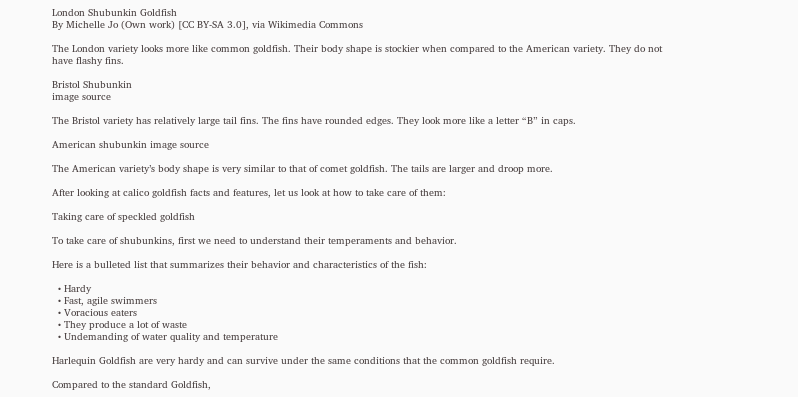London Shubunkin Goldfish
By Michelle Jo (Own work) [CC BY-SA 3.0], via Wikimedia Commons

The London variety looks more like common goldfish. Their body shape is stockier when compared to the American variety. They do not have flashy fins.

Bristol Shubunkin
image source

The Bristol variety has relatively large tail fins. The fins have rounded edges. They look more like a letter “B” in caps.

American shubunkin image source

The American variety’s body shape is very similar to that of comet goldfish. The tails are larger and droop more.

After looking at calico goldfish facts and features, let us look at how to take care of them:

Taking care of speckled goldfish

To take care of shubunkins, first we need to understand their temperaments and behavior.

Here is a bulleted list that summarizes their behavior and characteristics of the fish:

  • Hardy
  • Fast, agile swimmers
  • Voracious eaters
  • They produce a lot of waste
  • Undemanding of water quality and temperature

Harlequin Goldfish are very hardy and can survive under the same conditions that the common goldfish require.

Compared to the standard Goldfish,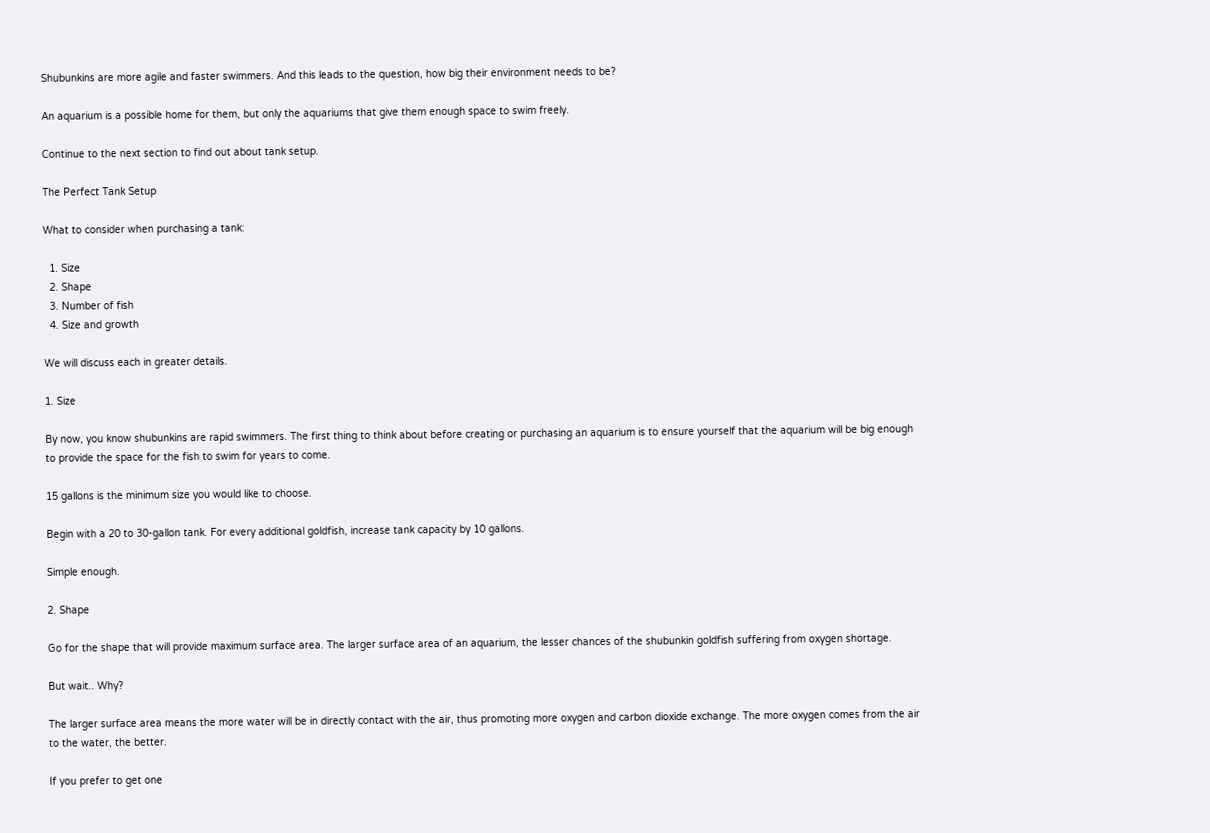Shubunkins are more agile and faster swimmers. And this leads to the question, how big their environment needs to be?

An aquarium is a possible home for them, but only the aquariums that give them enough space to swim freely.

Continue to the next section to find out about tank setup.

The Perfect Tank Setup

What to consider when purchasing a tank:

  1. Size
  2. Shape
  3. Number of fish
  4. Size and growth

We will discuss each in greater details.

1. Size

By now, you know shubunkins are rapid swimmers. The first thing to think about before creating or purchasing an aquarium is to ensure yourself that the aquarium will be big enough to provide the space for the fish to swim for years to come.

15 gallons is the minimum size you would like to choose.

Begin with a 20 to 30-gallon tank. For every additional goldfish, increase tank capacity by 10 gallons.

Simple enough.

2. Shape

Go for the shape that will provide maximum surface area. The larger surface area of an aquarium, the lesser chances of the shubunkin goldfish suffering from oxygen shortage.

But wait.. Why?

The larger surface area means the more water will be in directly contact with the air, thus promoting more oxygen and carbon dioxide exchange. The more oxygen comes from the air to the water, the better.

If you prefer to get one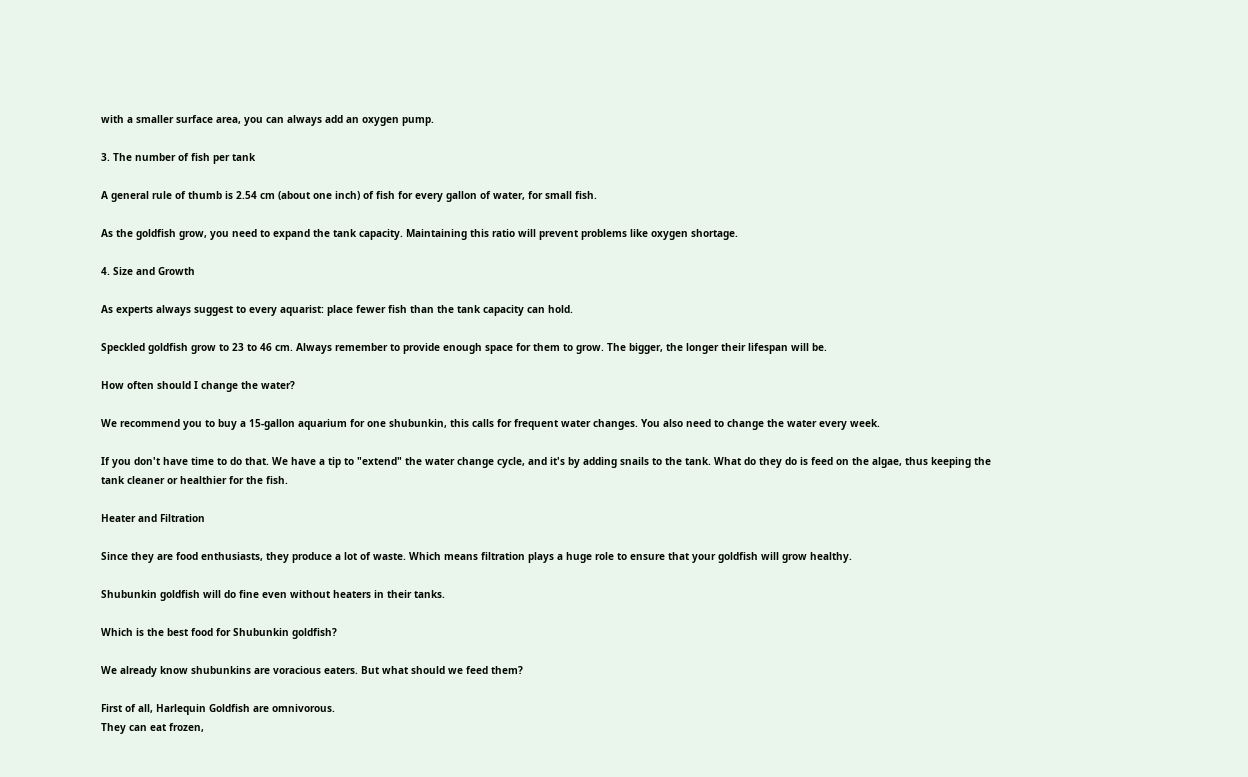with a smaller surface area, you can always add an oxygen pump.

3. The number of fish per tank

A general rule of thumb is 2.54 cm (about one inch) of fish for every gallon of water, for small fish.

As the goldfish grow, you need to expand the tank capacity. Maintaining this ratio will prevent problems like oxygen shortage.

4. Size and Growth

As experts always suggest to every aquarist: place fewer fish than the tank capacity can hold.

Speckled goldfish grow to 23 to 46 cm. Always remember to provide enough space for them to grow. The bigger, the longer their lifespan will be.

How often should I change the water?

We recommend you to buy a 15-gallon aquarium for one shubunkin, this calls for frequent water changes. You also need to change the water every week.

If you don't have time to do that. We have a tip to "extend" the water change cycle, and it's by adding snails to the tank. What do they do is feed on the algae, thus keeping the tank cleaner or healthier for the fish.

Heater and Filtration

Since they are food enthusiasts, they produce a lot of waste. Which means filtration plays a huge role to ensure that your goldfish will grow healthy.

Shubunkin goldfish will do fine even without heaters in their tanks.

Which is the best food for Shubunkin goldfish?

We already know shubunkins are voracious eaters. But what should we feed them?

First of all, Harlequin Goldfish are omnivorous.
They can eat frozen,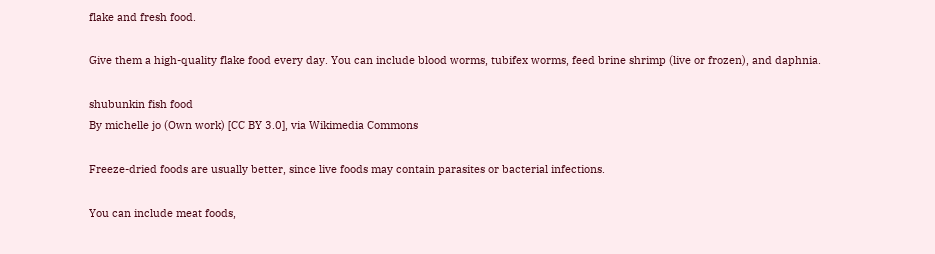flake and fresh food.

Give them a high-quality flake food every day. You can include blood worms, tubifex worms, feed brine shrimp (live or frozen), and daphnia.

shubunkin fish food
By michelle jo (Own work) [CC BY 3.0], via Wikimedia Commons

Freeze-dried foods are usually better, since live foods may contain parasites or bacterial infections.

You can include meat foods,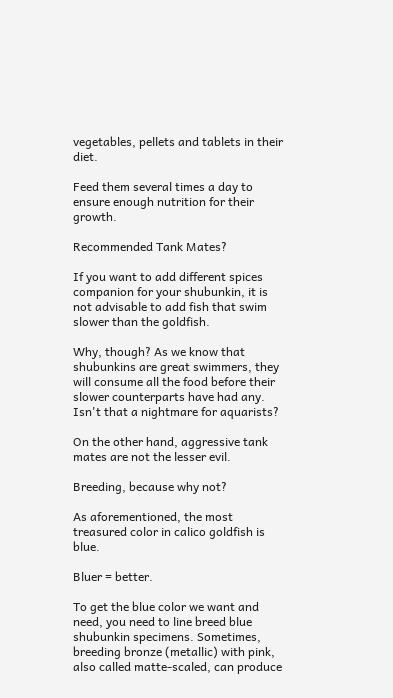vegetables, pellets and tablets in their diet.

Feed them several times a day to ensure enough nutrition for their growth.

Recommended Tank Mates?

If you want to add different spices companion for your shubunkin, it is not advisable to add fish that swim slower than the goldfish.

Why, though? As we know that shubunkins are great swimmers, they will consume all the food before their slower counterparts have had any. Isn't that a nightmare for aquarists?

On the other hand, aggressive tank mates are not the lesser evil.

Breeding, because why not?

As aforementioned, the most treasured color in calico goldfish is blue.

Bluer = better.

To get the blue color we want and need, you need to line breed blue shubunkin specimens. Sometimes, breeding bronze (metallic) with pink, also called matte-scaled, can produce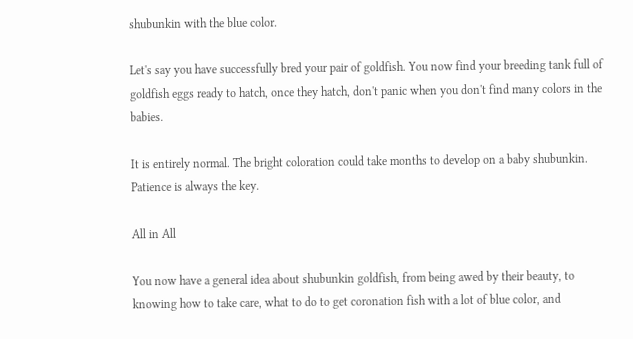shubunkin with the blue color.

Let's say you have successfully bred your pair of goldfish. You now find your breeding tank full of goldfish eggs ready to hatch, once they hatch, don't panic when you don't find many colors in the babies.

It is entirely normal. The bright coloration could take months to develop on a baby shubunkin. Patience is always the key.

All in All

You now have a general idea about shubunkin goldfish, from being awed by their beauty, to knowing how to take care, what to do to get coronation fish with a lot of blue color, and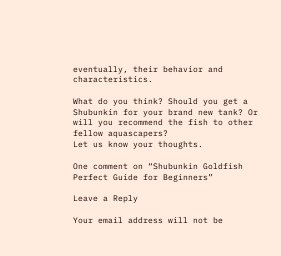eventually, their behavior and characteristics.

What do you think? Should you get a Shubunkin for your brand new tank? Or will you recommend the fish to other fellow aquascapers?
Let us know your thoughts.

One comment on “Shubunkin Goldfish Perfect Guide for Beginners”

Leave a Reply

Your email address will not be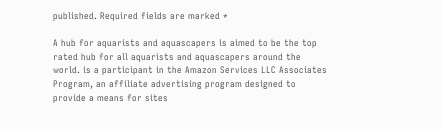published. Required fields are marked *

A hub for aquarists and aquascapers is aimed to be the top rated hub for all aquarists and aquascapers around the world. is a participant in the Amazon Services LLC Associates Program, an affiliate advertising program designed to provide a means for sites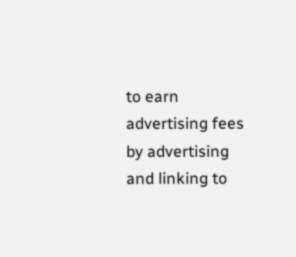to earn advertising fees by advertising and linking to